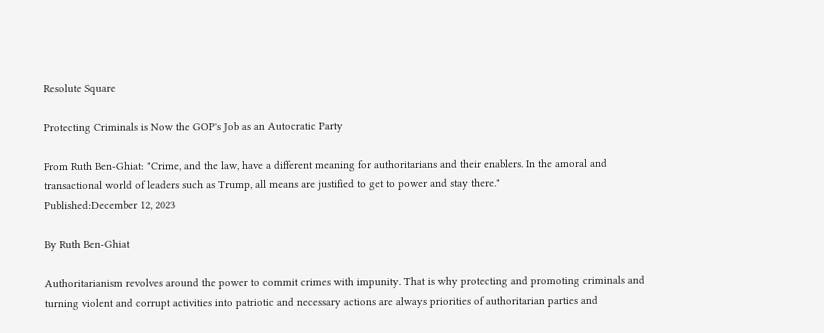Resolute Square

Protecting Criminals is Now the GOP's Job as an Autocratic Party

From Ruth Ben-Ghiat: "Crime, and the law, have a different meaning for authoritarians and their enablers. In the amoral and transactional world of leaders such as Trump, all means are justified to get to power and stay there."
Published:December 12, 2023

By Ruth Ben-Ghiat

Authoritarianism revolves around the power to commit crimes with impunity. That is why protecting and promoting criminals and turning violent and corrupt activities into patriotic and necessary actions are always priorities of authoritarian parties and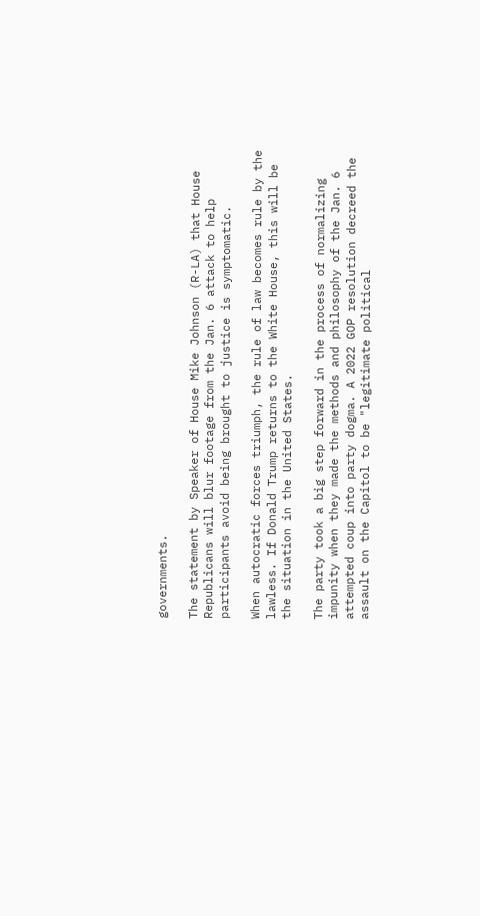governments.

The statement by Speaker of House Mike Johnson (R-LA) that House Republicans will blur footage from the Jan. 6 attack to help participants avoid being brought to justice is symptomatic.

When autocratic forces triumph, the rule of law becomes rule by the lawless. If Donald Trump returns to the White House, this will be the situation in the United States.

The party took a big step forward in the process of normalizing impunity when they made the methods and philosophy of the Jan. 6 attempted coup into party dogma. A 2022 GOP resolution decreed the assault on the Capitol to be "legitimate political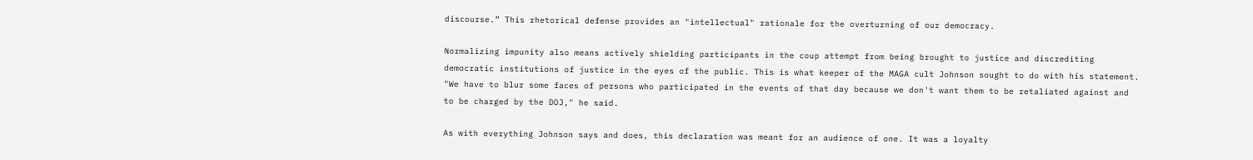discourse.” This rhetorical defense provides an "intellectual" rationale for the overturning of our democracy.

Normalizing impunity also means actively shielding participants in the coup attempt from being brought to justice and discrediting democratic institutions of justice in the eyes of the public. This is what keeper of the MAGA cult Johnson sought to do with his statement. "We have to blur some faces of persons who participated in the events of that day because we don't want them to be retaliated against and to be charged by the DOJ," he said.

As with everything Johnson says and does, this declaration was meant for an audience of one. It was a loyalty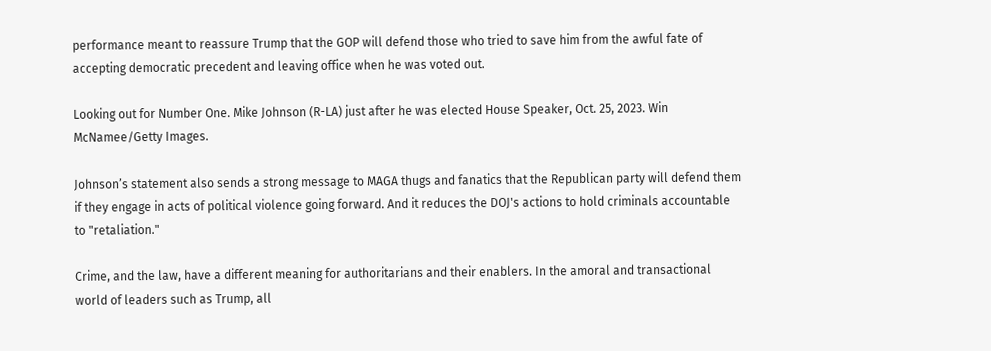performance meant to reassure Trump that the GOP will defend those who tried to save him from the awful fate of accepting democratic precedent and leaving office when he was voted out.

Looking out for Number One. Mike Johnson (R-LA) just after he was elected House Speaker, Oct. 25, 2023. Win McNamee/Getty Images.

Johnson’s statement also sends a strong message to MAGA thugs and fanatics that the Republican party will defend them if they engage in acts of political violence going forward. And it reduces the DOJ's actions to hold criminals accountable to "retaliation."

Crime, and the law, have a different meaning for authoritarians and their enablers. In the amoral and transactional world of leaders such as Trump, all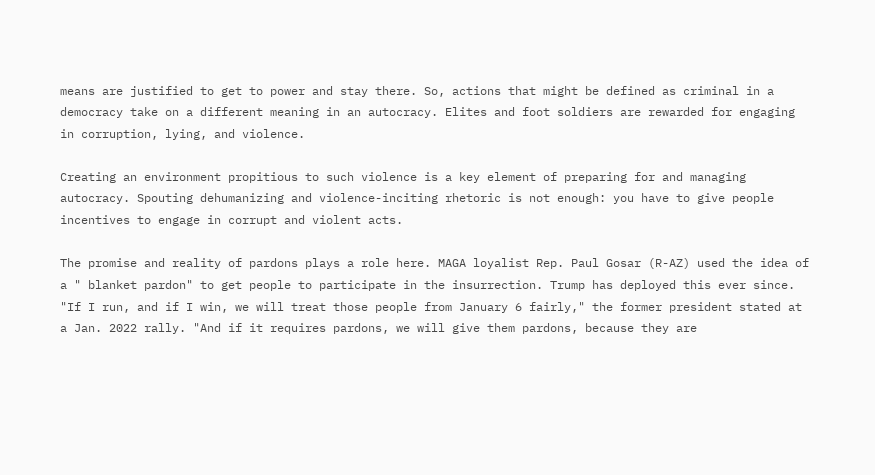means are justified to get to power and stay there. So, actions that might be defined as criminal in a democracy take on a different meaning in an autocracy. Elites and foot soldiers are rewarded for engaging in corruption, lying, and violence.

Creating an environment propitious to such violence is a key element of preparing for and managing autocracy. Spouting dehumanizing and violence-inciting rhetoric is not enough: you have to give people incentives to engage in corrupt and violent acts.

The promise and reality of pardons plays a role here. MAGA loyalist Rep. Paul Gosar (R-AZ) used the idea of a " blanket pardon" to get people to participate in the insurrection. Trump has deployed this ever since. "If I run, and if I win, we will treat those people from January 6 fairly," the former president stated at a Jan. 2022 rally. "And if it requires pardons, we will give them pardons, because they are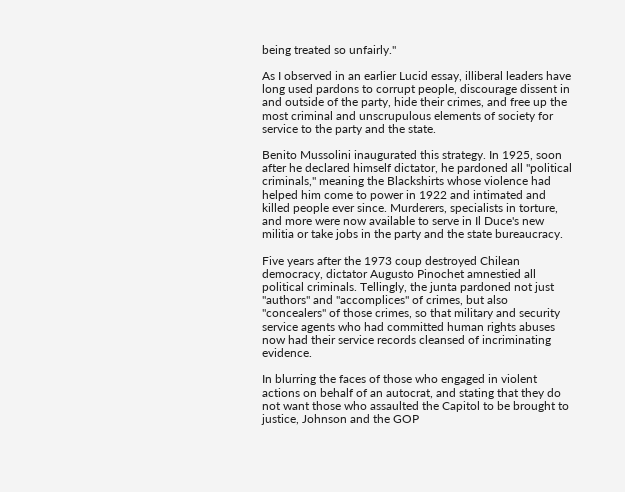being treated so unfairly."

As I observed in an earlier Lucid essay, illiberal leaders have long used pardons to corrupt people, discourage dissent in and outside of the party, hide their crimes, and free up the most criminal and unscrupulous elements of society for service to the party and the state.

Benito Mussolini inaugurated this strategy. In 1925, soon after he declared himself dictator, he pardoned all "political criminals," meaning the Blackshirts whose violence had helped him come to power in 1922 and intimated and killed people ever since. Murderers, specialists in torture, and more were now available to serve in Il Duce's new militia or take jobs in the party and the state bureaucracy.

Five years after the 1973 coup destroyed Chilean democracy, dictator Augusto Pinochet amnestied all political criminals. Tellingly, the junta pardoned not just "authors" and "accomplices" of crimes, but also "concealers" of those crimes, so that military and security service agents who had committed human rights abuses now had their service records cleansed of incriminating evidence.

In blurring the faces of those who engaged in violent actions on behalf of an autocrat, and stating that they do not want those who assaulted the Capitol to be brought to justice, Johnson and the GOP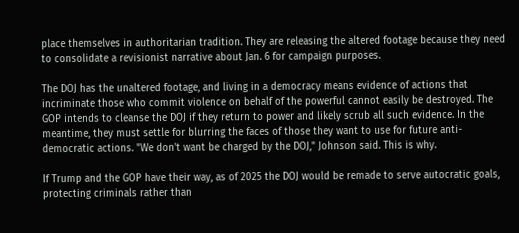place themselves in authoritarian tradition. They are releasing the altered footage because they need to consolidate a revisionist narrative about Jan. 6 for campaign purposes.

The DOJ has the unaltered footage, and living in a democracy means evidence of actions that incriminate those who commit violence on behalf of the powerful cannot easily be destroyed. The GOP intends to cleanse the DOJ if they return to power and likely scrub all such evidence. In the meantime, they must settle for blurring the faces of those they want to use for future anti-democratic actions. "We don't want be charged by the DOJ," Johnson said. This is why.

If Trump and the GOP have their way, as of 2025 the DOJ would be remade to serve autocratic goals, protecting criminals rather than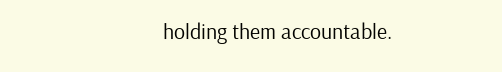holding them accountable.